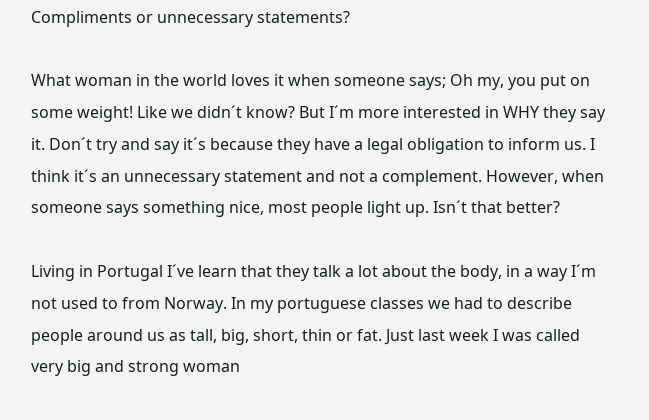Compliments or unnecessary statements?

What woman in the world loves it when someone says; Oh my, you put on some weight! Like we didn´t know? But I´m more interested in WHY they say it. Don´t try and say it´s because they have a legal obligation to inform us. I think it´s an unnecessary statement and not a complement. However, when someone says something nice, most people light up. Isn´t that better?

Living in Portugal I´ve learn that they talk a lot about the body, in a way I´m not used to from Norway. In my portuguese classes we had to describe people around us as tall, big, short, thin or fat. Just last week I was called very big and strong woman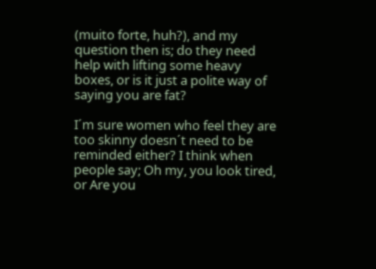(muito forte, huh?), and my question then is; do they need help with lifting some heavy boxes, or is it just a polite way of saying you are fat?

I´m sure women who feel they are too skinny doesn´t need to be reminded either? I think when people say; Oh my, you look tired, or Are you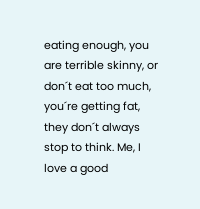eating enough, you are terrible skinny, or don´t eat too much, you´re getting fat, they don´t always stop to think. Me, I love a good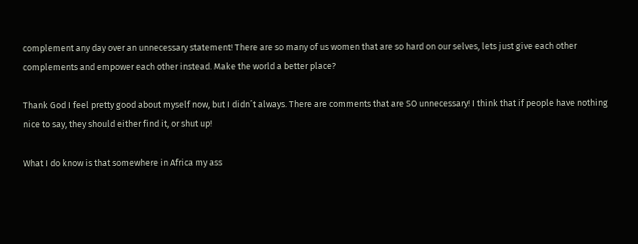complement any day over an unnecessary statement! There are so many of us women that are so hard on our selves, lets just give each other complements and empower each other instead. Make the world a better place?

Thank God I feel pretty good about myself now, but I didn´t always. There are comments that are SO unnecessary! I think that if people have nothing nice to say, they should either find it, or shut up!

What I do know is that somewhere in Africa my ass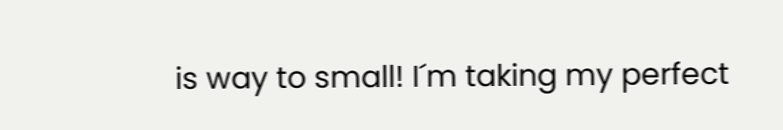is way to small! I´m taking my perfect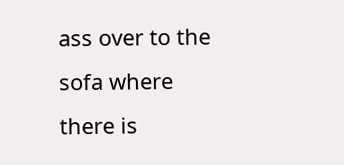ass over to the sofa where there is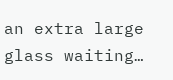an extra large glass waiting…